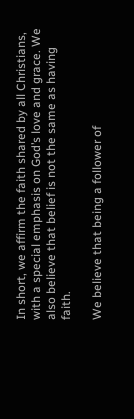In short, we affirm the faith shared by all Christians, with a special emphasis on God’s love and grace. We also believe that belief is not the same as having faith.

We believe that being a follower of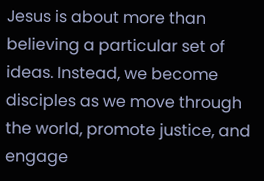Jesus is about more than believing a particular set of ideas. Instead, we become disciples as we move through the world, promote justice, and engage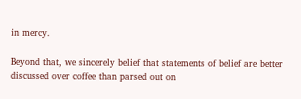in mercy.

Beyond that, we sincerely belief that statements of belief are better discussed over coffee than parsed out on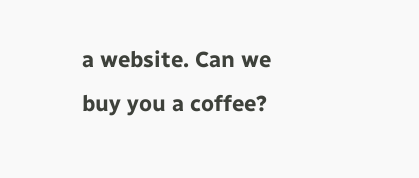a website. Can we buy you a coffee?